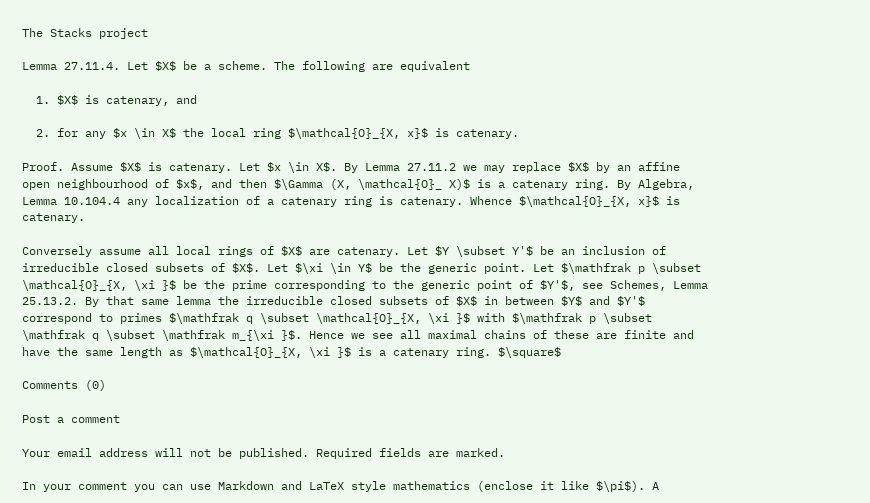The Stacks project

Lemma 27.11.4. Let $X$ be a scheme. The following are equivalent

  1. $X$ is catenary, and

  2. for any $x \in X$ the local ring $\mathcal{O}_{X, x}$ is catenary.

Proof. Assume $X$ is catenary. Let $x \in X$. By Lemma 27.11.2 we may replace $X$ by an affine open neighbourhood of $x$, and then $\Gamma (X, \mathcal{O}_ X)$ is a catenary ring. By Algebra, Lemma 10.104.4 any localization of a catenary ring is catenary. Whence $\mathcal{O}_{X, x}$ is catenary.

Conversely assume all local rings of $X$ are catenary. Let $Y \subset Y'$ be an inclusion of irreducible closed subsets of $X$. Let $\xi \in Y$ be the generic point. Let $\mathfrak p \subset \mathcal{O}_{X, \xi }$ be the prime corresponding to the generic point of $Y'$, see Schemes, Lemma 25.13.2. By that same lemma the irreducible closed subsets of $X$ in between $Y$ and $Y'$ correspond to primes $\mathfrak q \subset \mathcal{O}_{X, \xi }$ with $\mathfrak p \subset \mathfrak q \subset \mathfrak m_{\xi }$. Hence we see all maximal chains of these are finite and have the same length as $\mathcal{O}_{X, \xi }$ is a catenary ring. $\square$

Comments (0)

Post a comment

Your email address will not be published. Required fields are marked.

In your comment you can use Markdown and LaTeX style mathematics (enclose it like $\pi$). A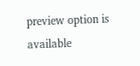preview option is available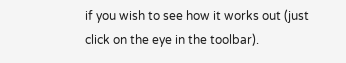if you wish to see how it works out (just click on the eye in the toolbar).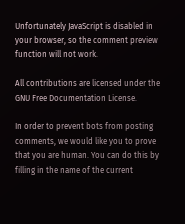Unfortunately JavaScript is disabled in your browser, so the comment preview function will not work.

All contributions are licensed under the GNU Free Documentation License.

In order to prevent bots from posting comments, we would like you to prove that you are human. You can do this by filling in the name of the current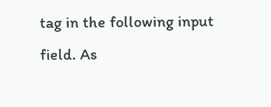tag in the following input field. As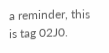a reminder, this is tag 02J0.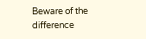Beware of the difference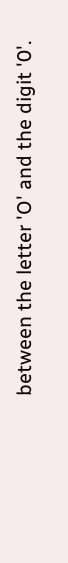between the letter 'O' and the digit '0'.